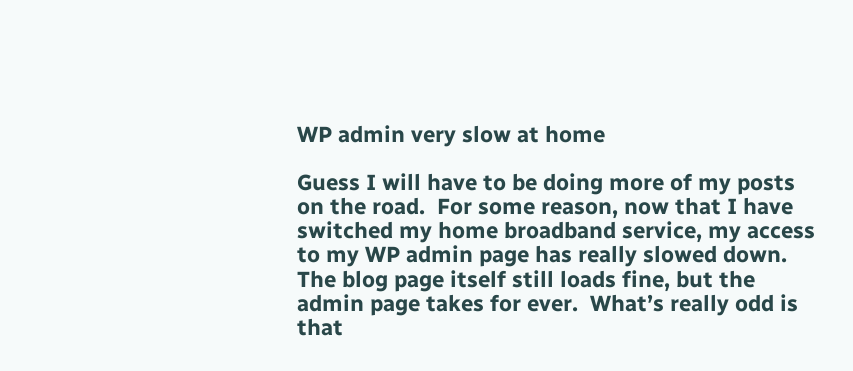WP admin very slow at home

Guess I will have to be doing more of my posts on the road.  For some reason, now that I have switched my home broadband service, my access to my WP admin page has really slowed down.  The blog page itself still loads fine, but the admin page takes for ever.  What’s really odd is that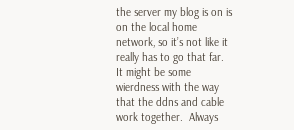the server my blog is on is on the local home network, so it’s not like it really has to go that far.  It might be some wierdness with the way that the ddns and cable work together.  Always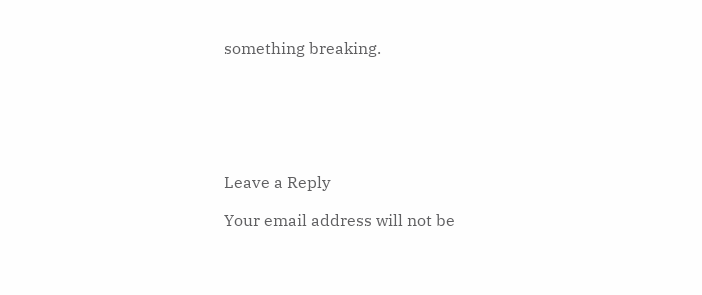something breaking.






Leave a Reply

Your email address will not be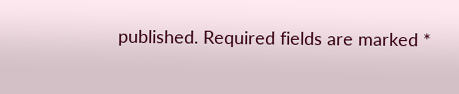published. Required fields are marked *